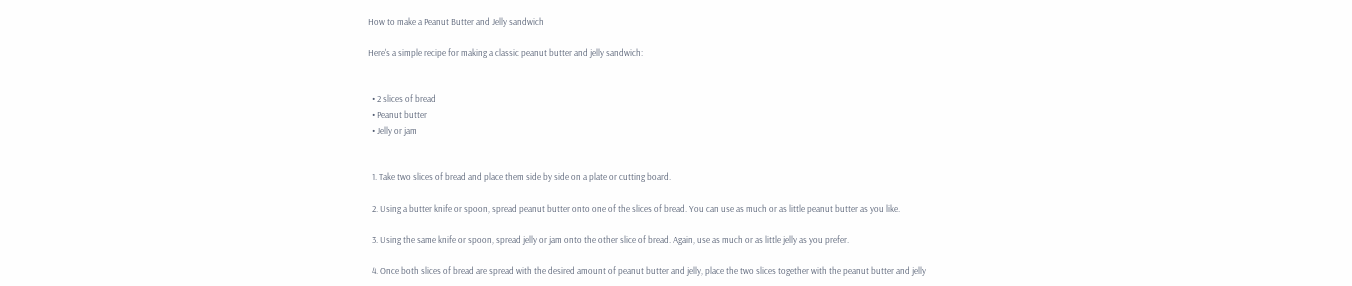How to make a Peanut Butter and Jelly sandwich

Here's a simple recipe for making a classic peanut butter and jelly sandwich:


  • 2 slices of bread
  • Peanut butter
  • Jelly or jam


  1. Take two slices of bread and place them side by side on a plate or cutting board.

  2. Using a butter knife or spoon, spread peanut butter onto one of the slices of bread. You can use as much or as little peanut butter as you like.

  3. Using the same knife or spoon, spread jelly or jam onto the other slice of bread. Again, use as much or as little jelly as you prefer.

  4. Once both slices of bread are spread with the desired amount of peanut butter and jelly, place the two slices together with the peanut butter and jelly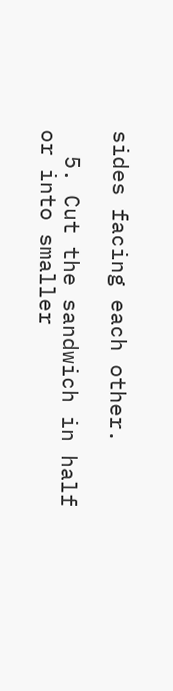sides facing each other.

  5. Cut the sandwich in half or into smaller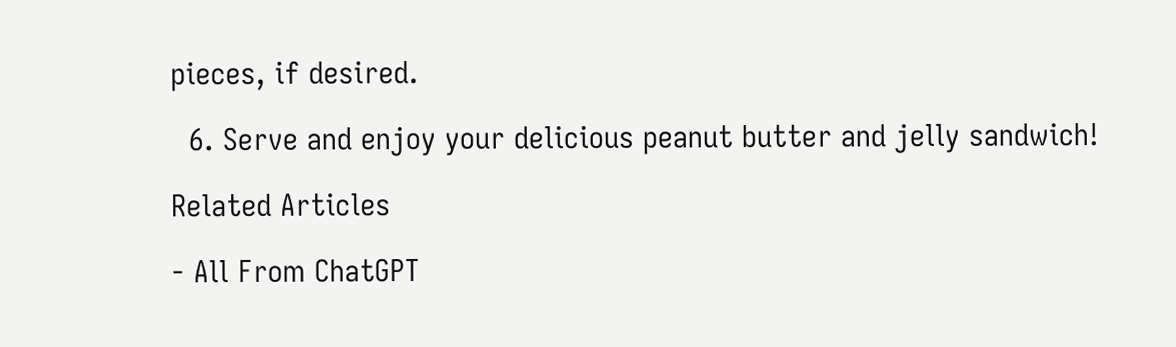pieces, if desired.

  6. Serve and enjoy your delicious peanut butter and jelly sandwich!

Related Articles

- All From ChatGPT